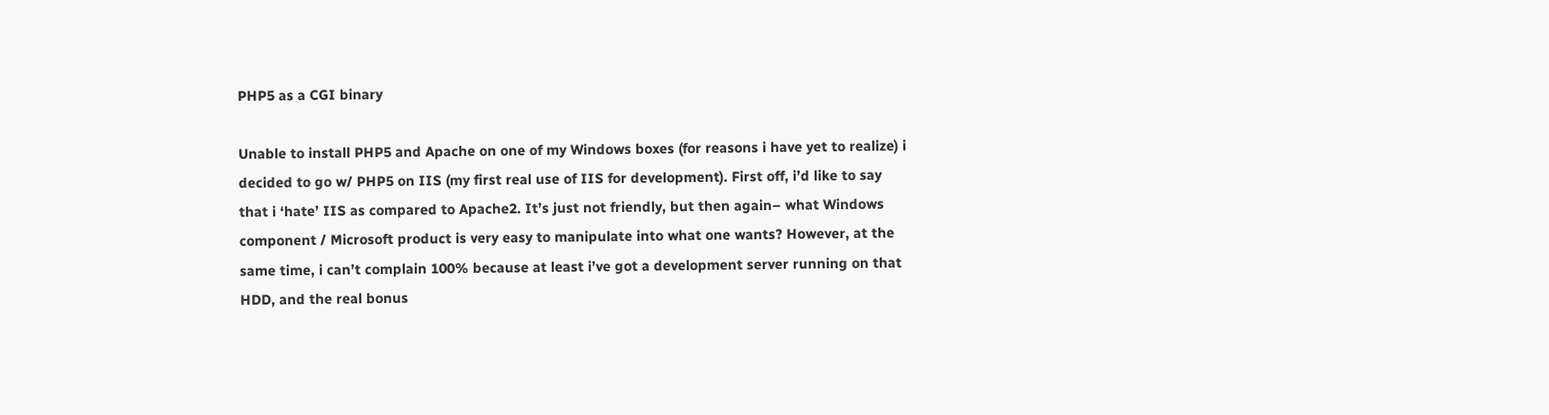PHP5 as a CGI binary

Unable to install PHP5 and Apache on one of my Windows boxes (for reasons i have yet to realize) i decided to go w/ PHP5 on IIS (my first real use of IIS for development). First off, i’d like to say that i ‘hate’ IIS as compared to Apache2. It’s just not friendly, but then again– what Windows component / Microsoft product is very easy to manipulate into what one wants? However, at the same time, i can’t complain 100% because at least i’ve got a development server running on that HDD, and the real bonus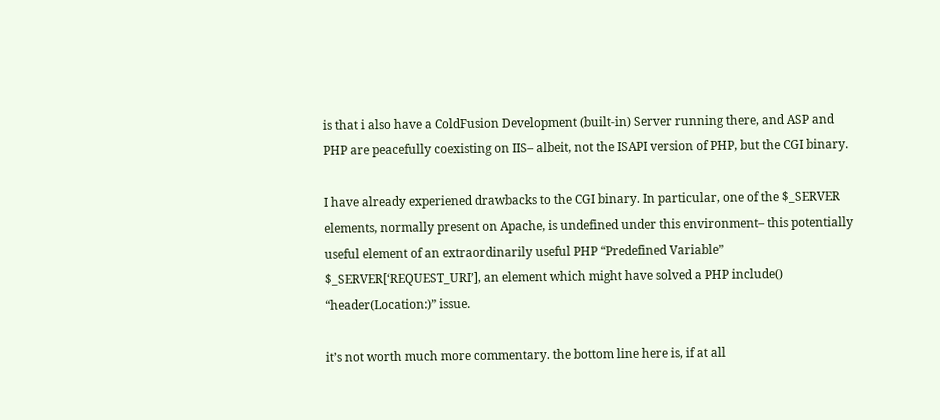is that i also have a ColdFusion Development (built-in) Server running there, and ASP and PHP are peacefully coexisting on IIS– albeit, not the ISAPI version of PHP, but the CGI binary.

I have already experiened drawbacks to the CGI binary. In particular, one of the $_SERVER elements, normally present on Apache, is undefined under this environment– this potentially useful element of an extraordinarily useful PHP “Predefined Variable” $_SERVER[‘REQUEST_URI’], an element which might have solved a PHP include() “header(Location:)” issue.

it’s not worth much more commentary. the bottom line here is, if at all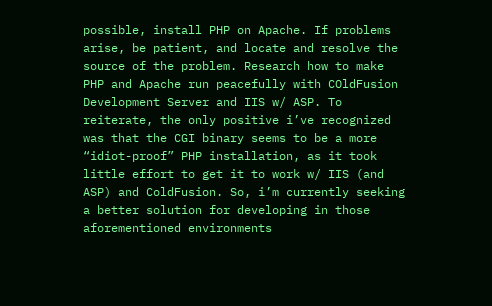possible, install PHP on Apache. If problems arise, be patient, and locate and resolve the source of the problem. Research how to make PHP and Apache run peacefully with COldFusion Development Server and IIS w/ ASP. To reiterate, the only positive i’ve recognized was that the CGI binary seems to be a more “idiot-proof” PHP installation, as it took little effort to get it to work w/ IIS (and ASP) and ColdFusion. So, i’m currently seeking a better solution for developing in those aforementioned environments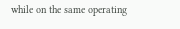while on the same operating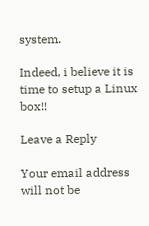system.

Indeed, i believe it is time to setup a Linux box!!

Leave a Reply

Your email address will not be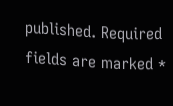published. Required fields are marked *